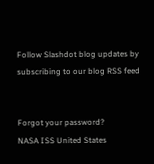Follow Slashdot blog updates by subscribing to our blog RSS feed


Forgot your password?
NASA ISS United States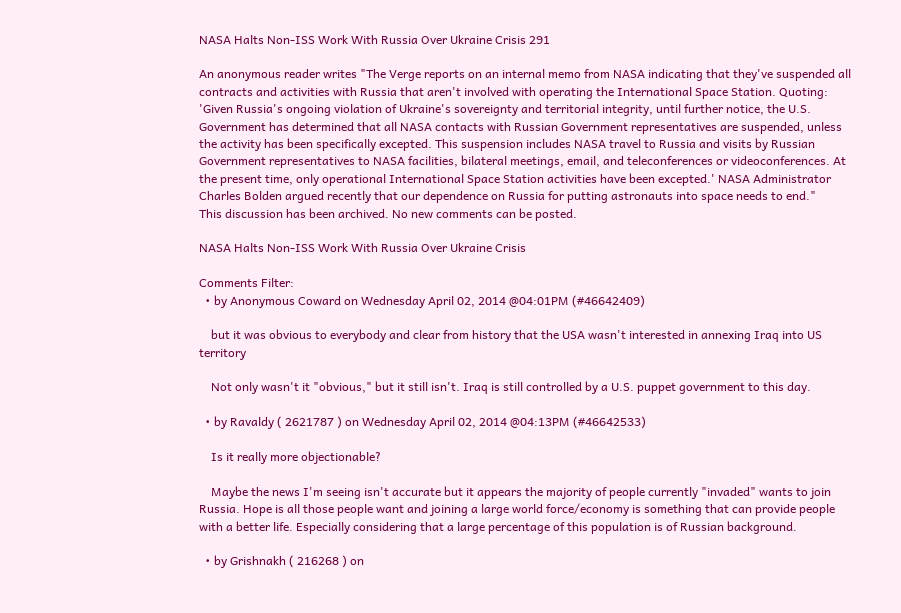NASA Halts Non-ISS Work With Russia Over Ukraine Crisis 291

An anonymous reader writes "The Verge reports on an internal memo from NASA indicating that they've suspended all contracts and activities with Russia that aren't involved with operating the International Space Station. Quoting: 'Given Russia's ongoing violation of Ukraine's sovereignty and territorial integrity, until further notice, the U.S. Government has determined that all NASA contacts with Russian Government representatives are suspended, unless the activity has been specifically excepted. This suspension includes NASA travel to Russia and visits by Russian Government representatives to NASA facilities, bilateral meetings, email, and teleconferences or videoconferences. At the present time, only operational International Space Station activities have been excepted.' NASA Administrator Charles Bolden argued recently that our dependence on Russia for putting astronauts into space needs to end."
This discussion has been archived. No new comments can be posted.

NASA Halts Non-ISS Work With Russia Over Ukraine Crisis

Comments Filter:
  • by Anonymous Coward on Wednesday April 02, 2014 @04:01PM (#46642409)

    but it was obvious to everybody and clear from history that the USA wasn't interested in annexing Iraq into US territory

    Not only wasn't it "obvious," but it still isn't. Iraq is still controlled by a U.S. puppet government to this day.

  • by Ravaldy ( 2621787 ) on Wednesday April 02, 2014 @04:13PM (#46642533)

    Is it really more objectionable?

    Maybe the news I'm seeing isn't accurate but it appears the majority of people currently "invaded" wants to join Russia. Hope is all those people want and joining a large world force/economy is something that can provide people with a better life. Especially considering that a large percentage of this population is of Russian background.

  • by Grishnakh ( 216268 ) on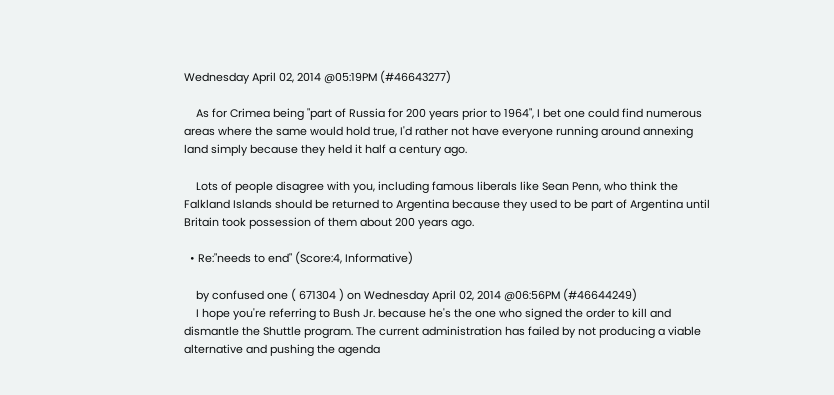Wednesday April 02, 2014 @05:19PM (#46643277)

    As for Crimea being "part of Russia for 200 years prior to 1964", I bet one could find numerous areas where the same would hold true, I'd rather not have everyone running around annexing land simply because they held it half a century ago.

    Lots of people disagree with you, including famous liberals like Sean Penn, who think the Falkland Islands should be returned to Argentina because they used to be part of Argentina until Britain took possession of them about 200 years ago.

  • Re:"needs to end" (Score:4, Informative)

    by confused one ( 671304 ) on Wednesday April 02, 2014 @06:56PM (#46644249)
    I hope you're referring to Bush Jr. because he's the one who signed the order to kill and dismantle the Shuttle program. The current administration has failed by not producing a viable alternative and pushing the agenda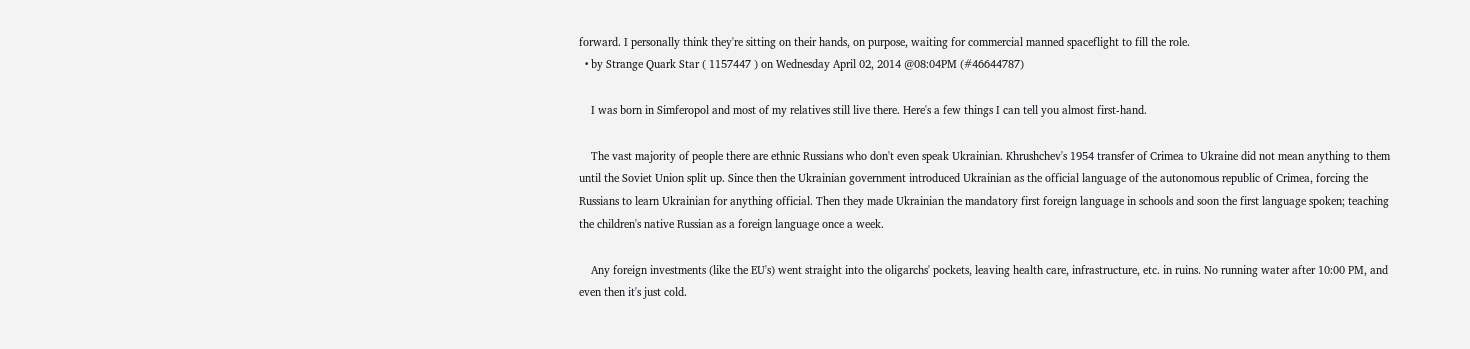forward. I personally think they're sitting on their hands, on purpose, waiting for commercial manned spaceflight to fill the role.
  • by Strange Quark Star ( 1157447 ) on Wednesday April 02, 2014 @08:04PM (#46644787)

    I was born in Simferopol and most of my relatives still live there. Here's a few things I can tell you almost first-hand.

    The vast majority of people there are ethnic Russians who don't even speak Ukrainian. Khrushchev's 1954 transfer of Crimea to Ukraine did not mean anything to them until the Soviet Union split up. Since then the Ukrainian government introduced Ukrainian as the official language of the autonomous republic of Crimea, forcing the Russians to learn Ukrainian for anything official. Then they made Ukrainian the mandatory first foreign language in schools and soon the first language spoken; teaching the children's native Russian as a foreign language once a week.

    Any foreign investments (like the EU's) went straight into the oligarchs' pockets, leaving health care, infrastructure, etc. in ruins. No running water after 10:00 PM, and even then it's just cold.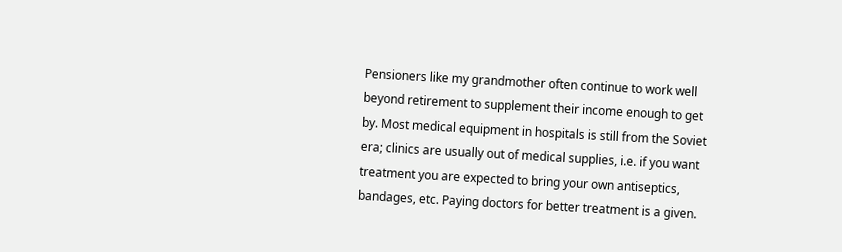Pensioners like my grandmother often continue to work well beyond retirement to supplement their income enough to get by. Most medical equipment in hospitals is still from the Soviet era; clinics are usually out of medical supplies, i.e. if you want treatment you are expected to bring your own antiseptics, bandages, etc. Paying doctors for better treatment is a given.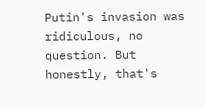Putin's invasion was ridiculous, no question. But honestly, that's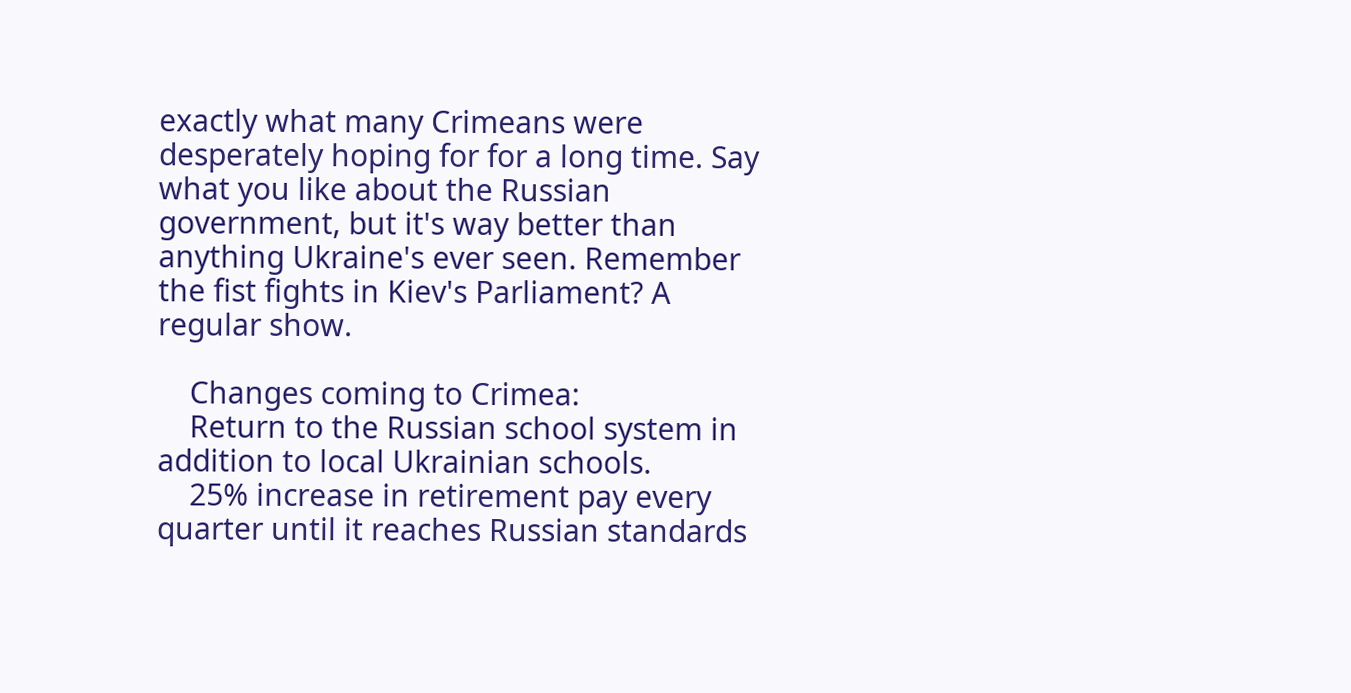exactly what many Crimeans were desperately hoping for for a long time. Say what you like about the Russian government, but it's way better than anything Ukraine's ever seen. Remember the fist fights in Kiev's Parliament? A regular show.

    Changes coming to Crimea:
    Return to the Russian school system in addition to local Ukrainian schools.
    25% increase in retirement pay every quarter until it reaches Russian standards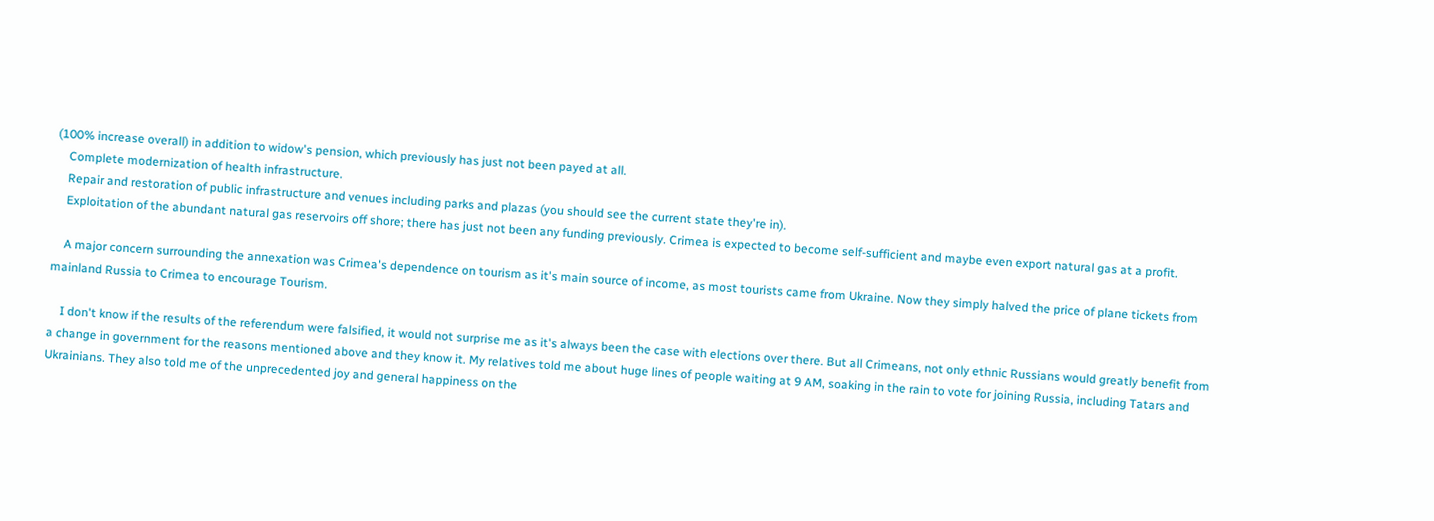(100% increase overall) in addition to widow's pension, which previously has just not been payed at all.
    Complete modernization of health infrastructure.
    Repair and restoration of public infrastructure and venues including parks and plazas (you should see the current state they're in).
    Exploitation of the abundant natural gas reservoirs off shore; there has just not been any funding previously. Crimea is expected to become self-sufficient and maybe even export natural gas at a profit.

    A major concern surrounding the annexation was Crimea's dependence on tourism as it's main source of income, as most tourists came from Ukraine. Now they simply halved the price of plane tickets from mainland Russia to Crimea to encourage Tourism.

    I don't know if the results of the referendum were falsified, it would not surprise me as it's always been the case with elections over there. But all Crimeans, not only ethnic Russians would greatly benefit from a change in government for the reasons mentioned above and they know it. My relatives told me about huge lines of people waiting at 9 AM, soaking in the rain to vote for joining Russia, including Tatars and Ukrainians. They also told me of the unprecedented joy and general happiness on the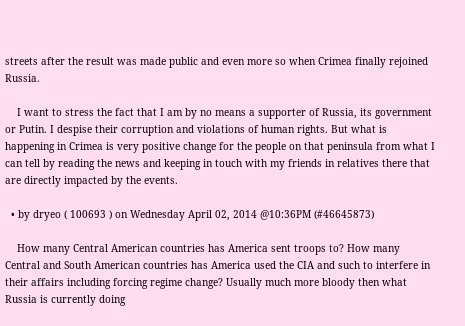streets after the result was made public and even more so when Crimea finally rejoined Russia.

    I want to stress the fact that I am by no means a supporter of Russia, its government or Putin. I despise their corruption and violations of human rights. But what is happening in Crimea is very positive change for the people on that peninsula from what I can tell by reading the news and keeping in touch with my friends in relatives there that are directly impacted by the events.

  • by dryeo ( 100693 ) on Wednesday April 02, 2014 @10:36PM (#46645873)

    How many Central American countries has America sent troops to? How many Central and South American countries has America used the CIA and such to interfere in their affairs including forcing regime change? Usually much more bloody then what Russia is currently doing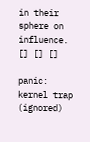in their sphere on influence. [] [] []

panic: kernel trap (ignored)